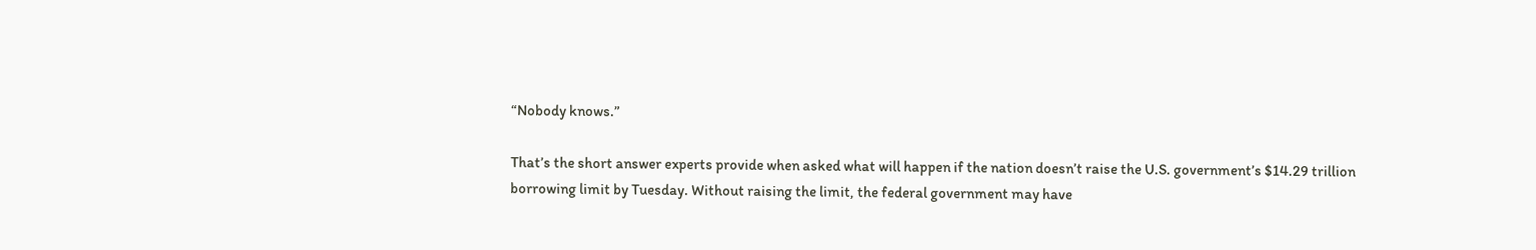“Nobody knows.”

That’s the short answer experts provide when asked what will happen if the nation doesn’t raise the U.S. government’s $14.29 trillion borrowing limit by Tuesday. Without raising the limit, the federal government may have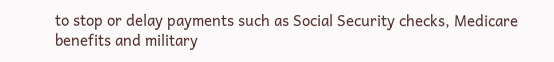to stop or delay payments such as Social Security checks, Medicare benefits and military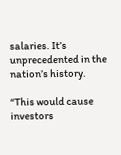salaries. It’s unprecedented in the nation’s history.

“This would cause investors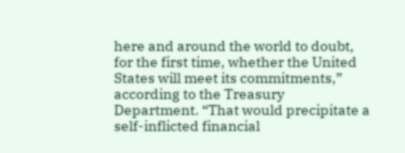here and around the world to doubt, for the first time, whether the United States will meet its commitments,” according to the Treasury Department. “That would precipitate a self-inflicted financial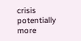crisis potentially more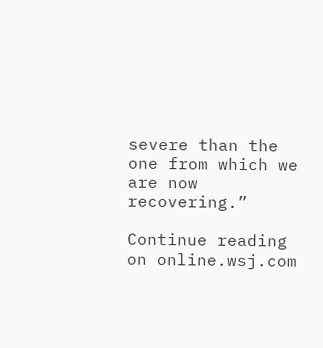severe than the one from which we are now recovering.”

Continue reading on online.wsj.com